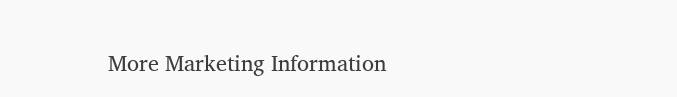More Marketing Information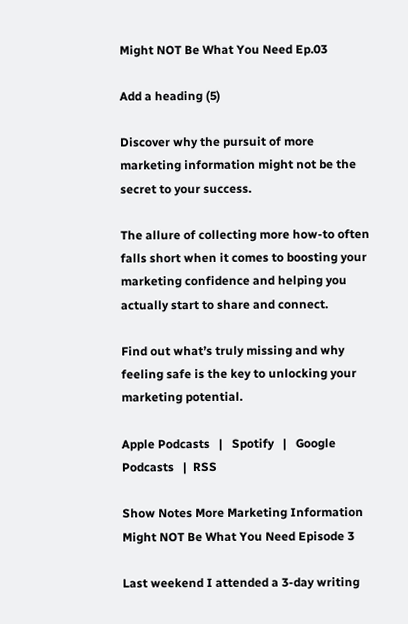Might NOT Be What You Need Ep.03

Add a heading (5)

Discover why the pursuit of more marketing information might not be the secret to your success.

The allure of collecting more how-to often falls short when it comes to boosting your marketing confidence and helping you actually start to share and connect.

Find out what’s truly missing and why feeling safe is the key to unlocking your marketing potential.

Apple Podcasts   |   Spotify   |   Google Podcasts   |  RSS

Show Notes More Marketing Information Might NOT Be What You Need Episode 3

Last weekend I attended a 3-day writing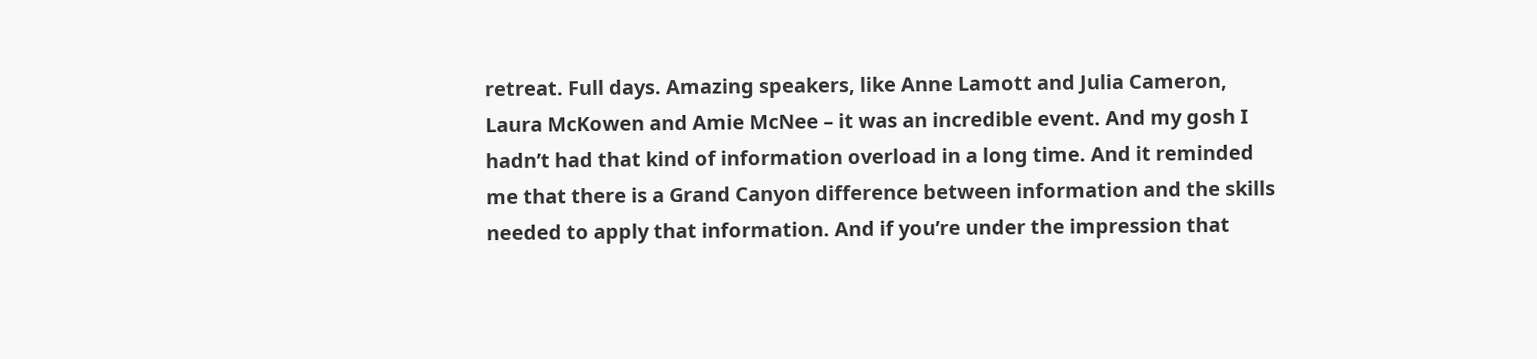retreat. Full days. Amazing speakers, like Anne Lamott and Julia Cameron, Laura McKowen and Amie McNee – it was an incredible event. And my gosh I hadn’t had that kind of information overload in a long time. And it reminded me that there is a Grand Canyon difference between information and the skills needed to apply that information. And if you’re under the impression that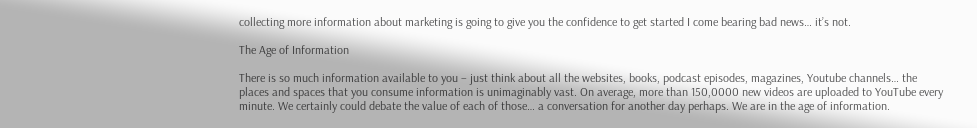collecting more information about marketing is going to give you the confidence to get started I come bearing bad news… it’s not.

The Age of Information

There is so much information available to you – just think about all the websites, books, podcast episodes, magazines, Youtube channels… the places and spaces that you consume information is unimaginably vast. On average, more than 150,0000 new videos are uploaded to YouTube every minute. We certainly could debate the value of each of those… a conversation for another day perhaps. We are in the age of information.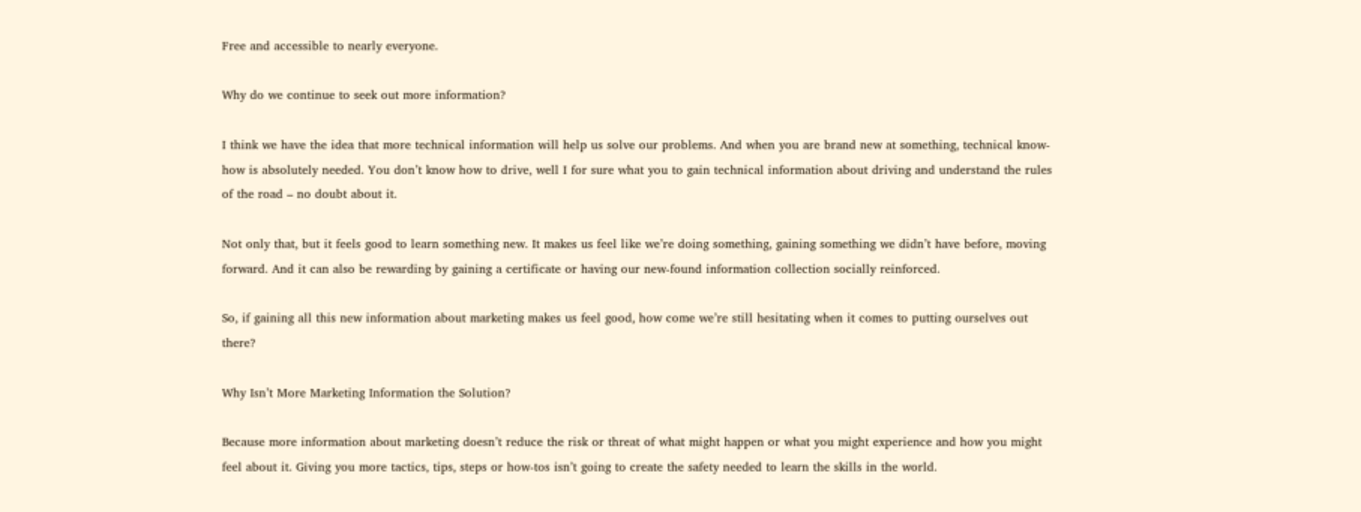Free and accessible to nearly everyone.

Why do we continue to seek out more information?

I think we have the idea that more technical information will help us solve our problems. And when you are brand new at something, technical know-how is absolutely needed. You don’t know how to drive, well I for sure what you to gain technical information about driving and understand the rules of the road – no doubt about it.

Not only that, but it feels good to learn something new. It makes us feel like we’re doing something, gaining something we didn’t have before, moving forward. And it can also be rewarding by gaining a certificate or having our new-found information collection socially reinforced.

So, if gaining all this new information about marketing makes us feel good, how come we’re still hesitating when it comes to putting ourselves out there?

Why Isn’t More Marketing Information the Solution?

Because more information about marketing doesn’t reduce the risk or threat of what might happen or what you might experience and how you might feel about it. Giving you more tactics, tips, steps or how-tos isn’t going to create the safety needed to learn the skills in the world.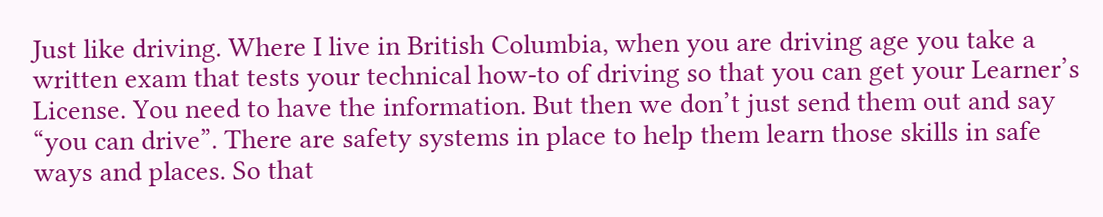Just like driving. Where I live in British Columbia, when you are driving age you take a written exam that tests your technical how-to of driving so that you can get your Learner’s License. You need to have the information. But then we don’t just send them out and say “you can drive”. There are safety systems in place to help them learn those skills in safe ways and places. So that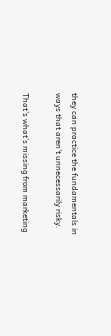they can practice the fundamentals in ways that aren’t unnecessarily risky.

That’s what’s missing from marketing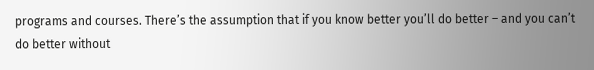programs and courses. There’s the assumption that if you know better you’ll do better – and you can’t do better without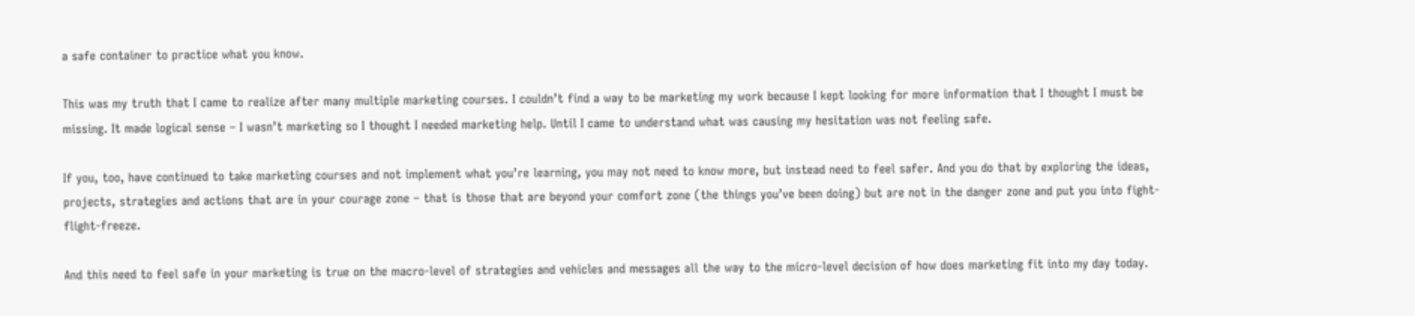a safe container to practice what you know.

This was my truth that I came to realize after many multiple marketing courses. I couldn’t find a way to be marketing my work because I kept looking for more information that I thought I must be missing. It made logical sense – I wasn’t marketing so I thought I needed marketing help. Until I came to understand what was causing my hesitation was not feeling safe.

If you, too, have continued to take marketing courses and not implement what you’re learning, you may not need to know more, but instead need to feel safer. And you do that by exploring the ideas, projects, strategies and actions that are in your courage zone – that is those that are beyond your comfort zone (the things you’ve been doing) but are not in the danger zone and put you into fight-flight-freeze.

And this need to feel safe in your marketing is true on the macro-level of strategies and vehicles and messages all the way to the micro-level decision of how does marketing fit into my day today.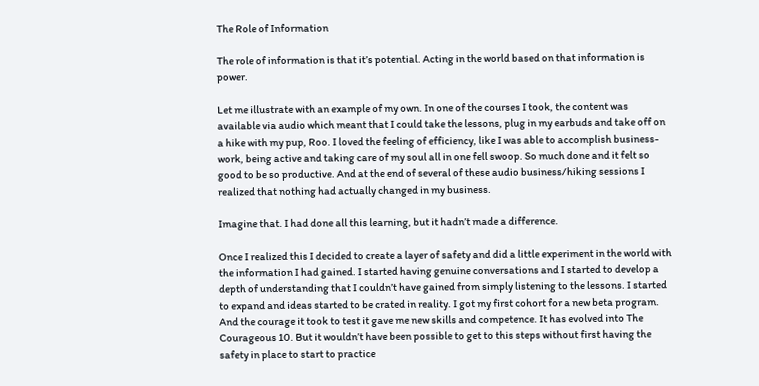The Role of Information

The role of information is that it’s potential. Acting in the world based on that information is power.

Let me illustrate with an example of my own. In one of the courses I took, the content was available via audio which meant that I could take the lessons, plug in my earbuds and take off on a hike with my pup, Roo. I loved the feeling of efficiency, like I was able to accomplish business-work, being active and taking care of my soul all in one fell swoop. So much done and it felt so good to be so productive. And at the end of several of these audio business/hiking sessions I realized that nothing had actually changed in my business.

Imagine that. I had done all this learning, but it hadn’t made a difference.

Once I realized this I decided to create a layer of safety and did a little experiment in the world with the information I had gained. I started having genuine conversations and I started to develop a depth of understanding that I couldn’t have gained from simply listening to the lessons. I started to expand and ideas started to be crated in reality. I got my first cohort for a new beta program. And the courage it took to test it gave me new skills and competence. It has evolved into The Courageous 10. But it wouldn’t have been possible to get to this steps without first having the safety in place to start to practice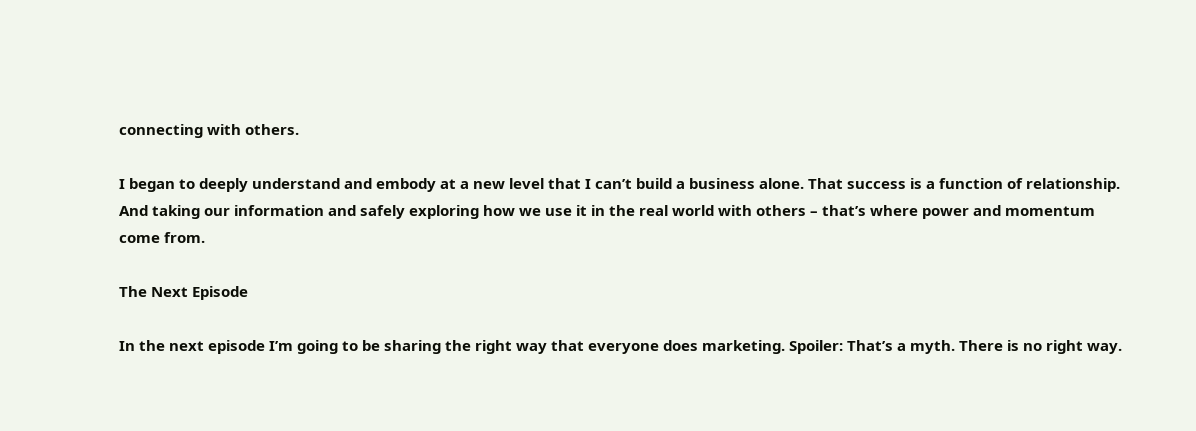connecting with others.

I began to deeply understand and embody at a new level that I can’t build a business alone. That success is a function of relationship. And taking our information and safely exploring how we use it in the real world with others – that’s where power and momentum come from.

The Next Episode

In the next episode I’m going to be sharing the right way that everyone does marketing. Spoiler: That’s a myth. There is no right way.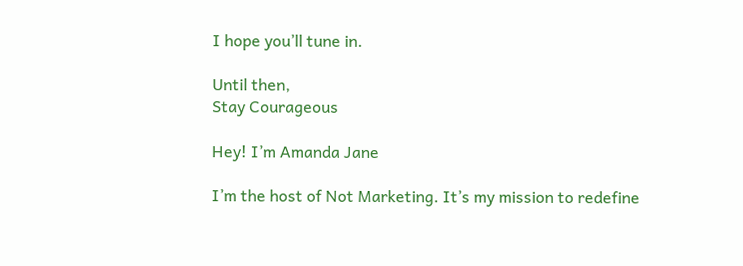I hope you’ll tune in.

Until then,
Stay Courageous

Hey! I’m Amanda Jane

I’m the host of Not Marketing. It’s my mission to redefine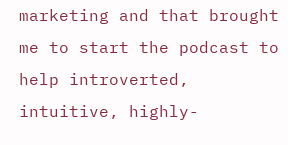marketing and that brought me to start the podcast to help introverted, intuitive, highly-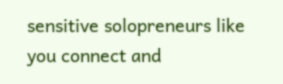sensitive solopreneurs like you connect and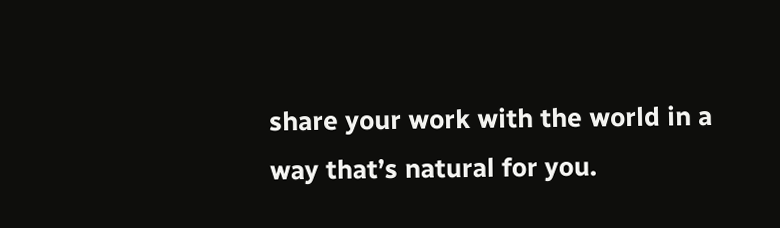share your work with the world in a way that’s natural for you.